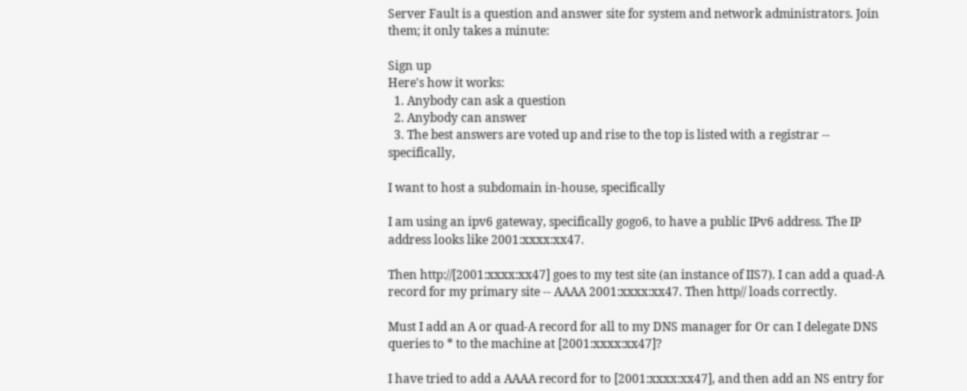Server Fault is a question and answer site for system and network administrators. Join them; it only takes a minute:

Sign up
Here's how it works:
  1. Anybody can ask a question
  2. Anybody can answer
  3. The best answers are voted up and rise to the top is listed with a registrar -- specifically,

I want to host a subdomain in-house, specifically

I am using an ipv6 gateway, specifically gogo6, to have a public IPv6 address. The IP address looks like 2001:xxxx:xx47.

Then http://[2001:xxxx:xx47] goes to my test site (an instance of IIS7). I can add a quad-A record for my primary site -- AAAA 2001:xxxx:xx47. Then http// loads correctly.

Must I add an A or quad-A record for all to my DNS manager for Or can I delegate DNS queries to * to the machine at [2001:xxxx:xx47]?

I have tried to add a AAAA record for to [2001:xxxx:xx47], and then add an NS entry for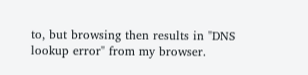to, but browsing then results in "DNS lookup error" from my browser.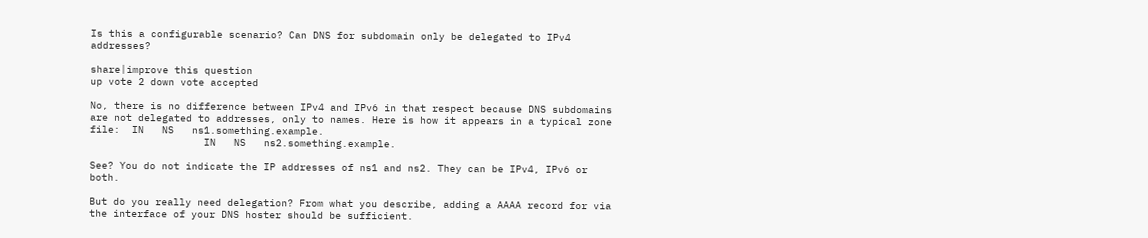Is this a configurable scenario? Can DNS for subdomain only be delegated to IPv4 addresses?

share|improve this question
up vote 2 down vote accepted

No, there is no difference between IPv4 and IPv6 in that respect because DNS subdomains are not delegated to addresses, only to names. Here is how it appears in a typical zone file:  IN   NS   ns1.something.example.
                   IN   NS   ns2.something.example.

See? You do not indicate the IP addresses of ns1 and ns2. They can be IPv4, IPv6 or both.

But do you really need delegation? From what you describe, adding a AAAA record for via the interface of your DNS hoster should be sufficient.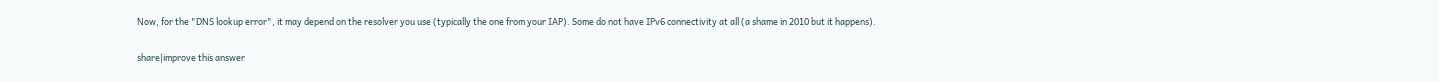Now, for the "DNS lookup error", it may depend on the resolver you use (typically the one from your IAP). Some do not have IPv6 connectivity at all (a shame in 2010 but it happens).

share|improve this answer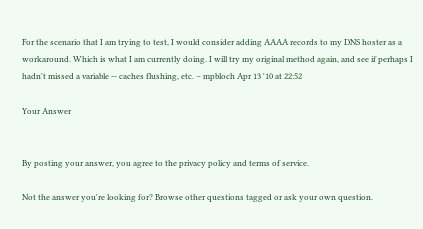For the scenario that I am trying to test, I would consider adding AAAA records to my DNS hoster as a workaround. Which is what I am currently doing. I will try my original method again, and see if perhaps I hadn't missed a variable -- caches flushing, etc. – mpbloch Apr 13 '10 at 22:52

Your Answer


By posting your answer, you agree to the privacy policy and terms of service.

Not the answer you're looking for? Browse other questions tagged or ask your own question.